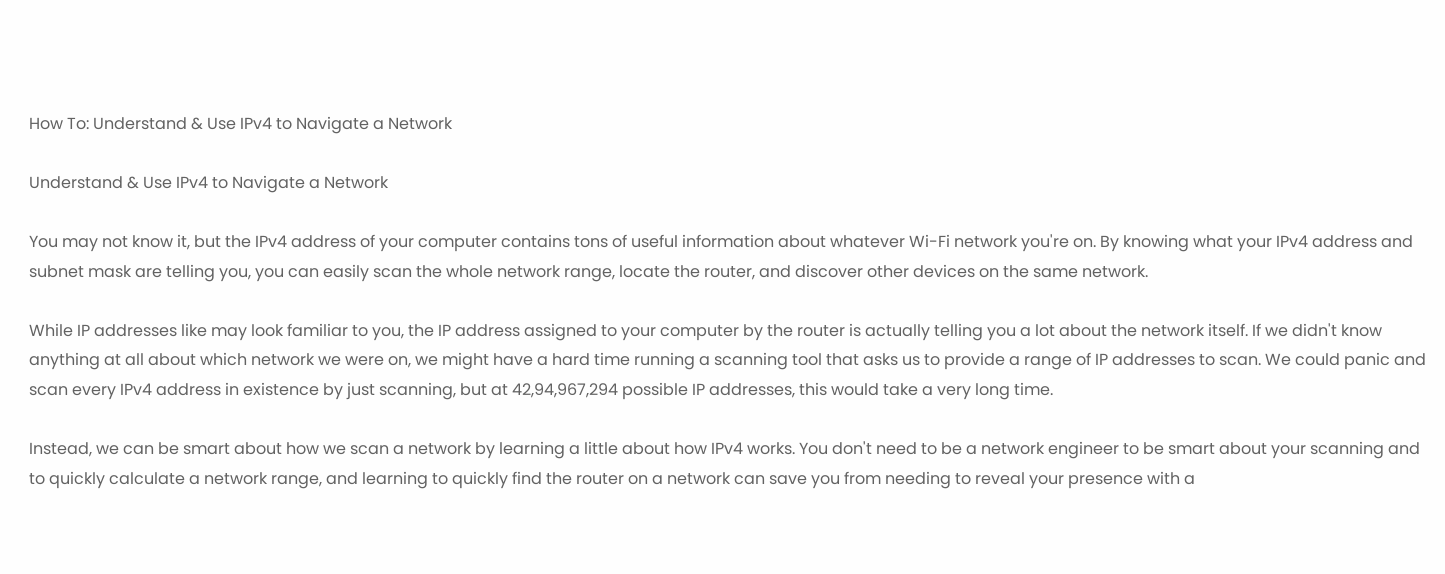How To: Understand & Use IPv4 to Navigate a Network

Understand & Use IPv4 to Navigate a Network

You may not know it, but the IPv4 address of your computer contains tons of useful information about whatever Wi-Fi network you're on. By knowing what your IPv4 address and subnet mask are telling you, you can easily scan the whole network range, locate the router, and discover other devices on the same network.

While IP addresses like may look familiar to you, the IP address assigned to your computer by the router is actually telling you a lot about the network itself. If we didn't know anything at all about which network we were on, we might have a hard time running a scanning tool that asks us to provide a range of IP addresses to scan. We could panic and scan every IPv4 address in existence by just scanning, but at 42,94,967,294 possible IP addresses, this would take a very long time.

Instead, we can be smart about how we scan a network by learning a little about how IPv4 works. You don't need to be a network engineer to be smart about your scanning and to quickly calculate a network range, and learning to quickly find the router on a network can save you from needing to reveal your presence with a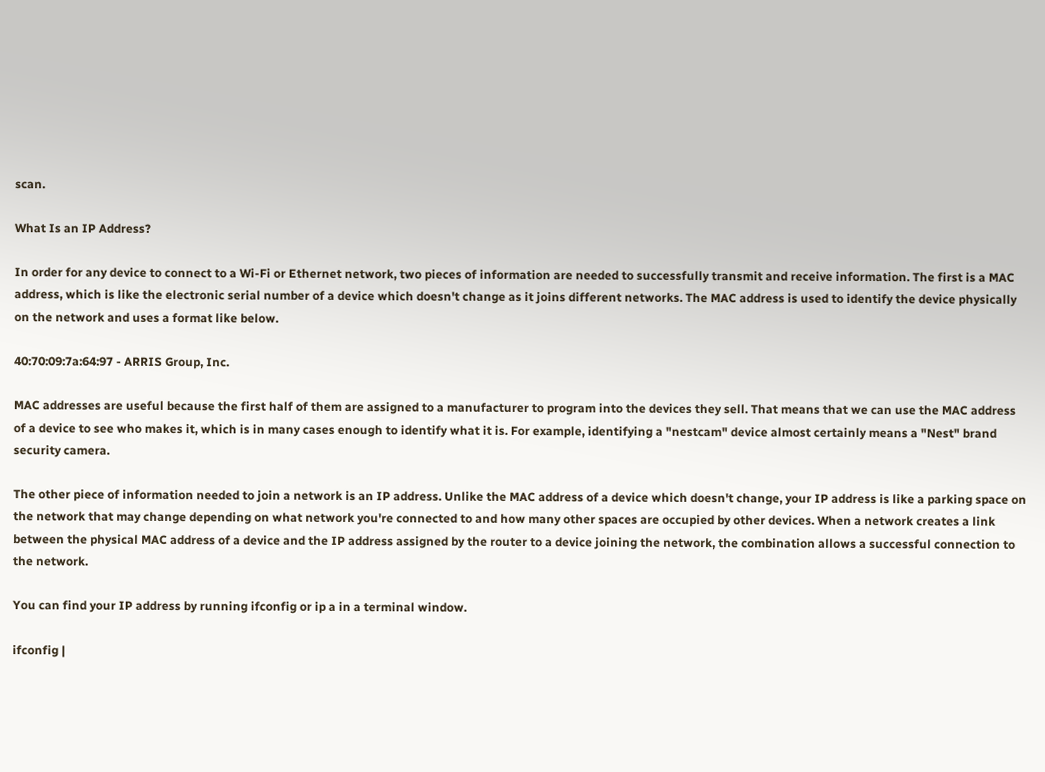scan.

What Is an IP Address?

In order for any device to connect to a Wi-Fi or Ethernet network, two pieces of information are needed to successfully transmit and receive information. The first is a MAC address, which is like the electronic serial number of a device which doesn't change as it joins different networks. The MAC address is used to identify the device physically on the network and uses a format like below.

40:70:09:7a:64:97 - ARRIS Group, Inc.

MAC addresses are useful because the first half of them are assigned to a manufacturer to program into the devices they sell. That means that we can use the MAC address of a device to see who makes it, which is in many cases enough to identify what it is. For example, identifying a "nestcam" device almost certainly means a "Nest" brand security camera.

The other piece of information needed to join a network is an IP address. Unlike the MAC address of a device which doesn't change, your IP address is like a parking space on the network that may change depending on what network you're connected to and how many other spaces are occupied by other devices. When a network creates a link between the physical MAC address of a device and the IP address assigned by the router to a device joining the network, the combination allows a successful connection to the network.

You can find your IP address by running ifconfig or ip a in a terminal window.

ifconfig |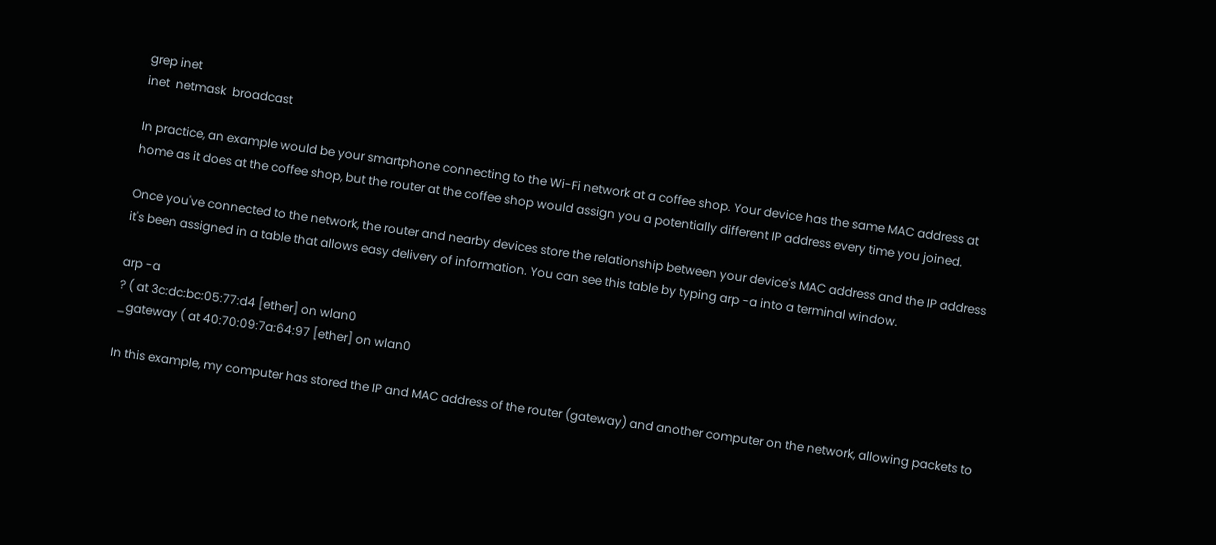grep inet
inet  netmask  broadcast

In practice, an example would be your smartphone connecting to the Wi-Fi network at a coffee shop. Your device has the same MAC address at home as it does at the coffee shop, but the router at the coffee shop would assign you a potentially different IP address every time you joined.

Once you've connected to the network, the router and nearby devices store the relationship between your device's MAC address and the IP address it's been assigned in a table that allows easy delivery of information. You can see this table by typing arp -a into a terminal window.

arp -a
? ( at 3c:dc:bc:05:77:d4 [ether] on wlan0
_gateway ( at 40:70:09:7a:64:97 [ether] on wlan0

In this example, my computer has stored the IP and MAC address of the router (gateway) and another computer on the network, allowing packets to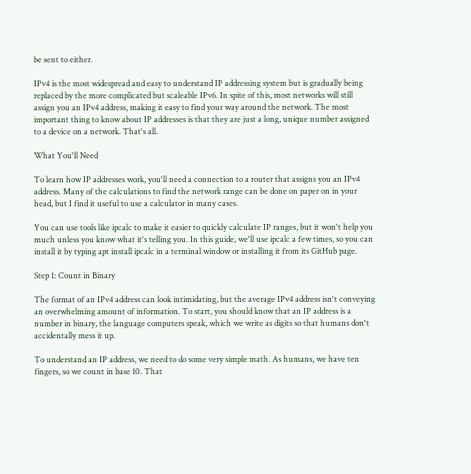be sent to either.

IPv4 is the most widespread and easy to understand IP addressing system but is gradually being replaced by the more complicated but scaleable IPv6. In spite of this, most networks will still assign you an IPv4 address, making it easy to find your way around the network. The most important thing to know about IP addresses is that they are just a long, unique number assigned to a device on a network. That's all.

What You'll Need

To learn how IP addresses work, you'll need a connection to a router that assigns you an IPv4 address. Many of the calculations to find the network range can be done on paper on in your head, but I find it useful to use a calculator in many cases.

You can use tools like ipcalc to make it easier to quickly calculate IP ranges, but it won't help you much unless you know what it's telling you. In this guide, we'll use ipcalc a few times, so you can install it by typing apt install ipcalc in a terminal window or installing it from its GitHub page.

Step 1: Count in Binary

The format of an IPv4 address can look intimidating, but the average IPv4 address isn't conveying an overwhelming amount of information. To start, you should know that an IP address is a number in binary, the language computers speak, which we write as digits so that humans don't accidentally mess it up.

To understand an IP address, we need to do some very simple math. As humans, we have ten fingers, so we count in base 10. That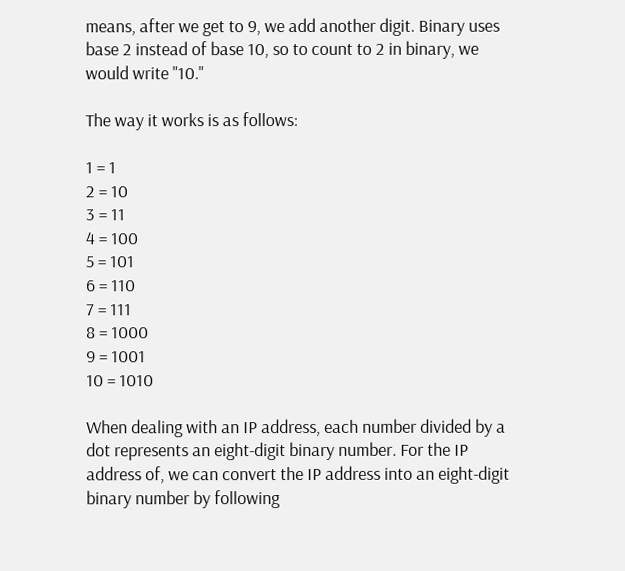means, after we get to 9, we add another digit. Binary uses base 2 instead of base 10, so to count to 2 in binary, we would write "10."

The way it works is as follows:

1 = 1
2 = 10
3 = 11
4 = 100
5 = 101
6 = 110
7 = 111
8 = 1000
9 = 1001
10 = 1010

When dealing with an IP address, each number divided by a dot represents an eight-digit binary number. For the IP address of, we can convert the IP address into an eight-digit binary number by following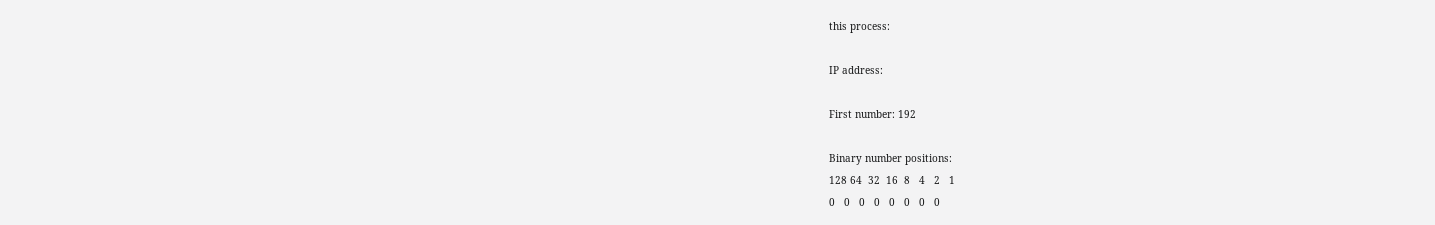this process:

IP address:

First number: 192

Binary number positions:
128 64  32  16  8   4   2   1
0   0   0   0   0   0   0   0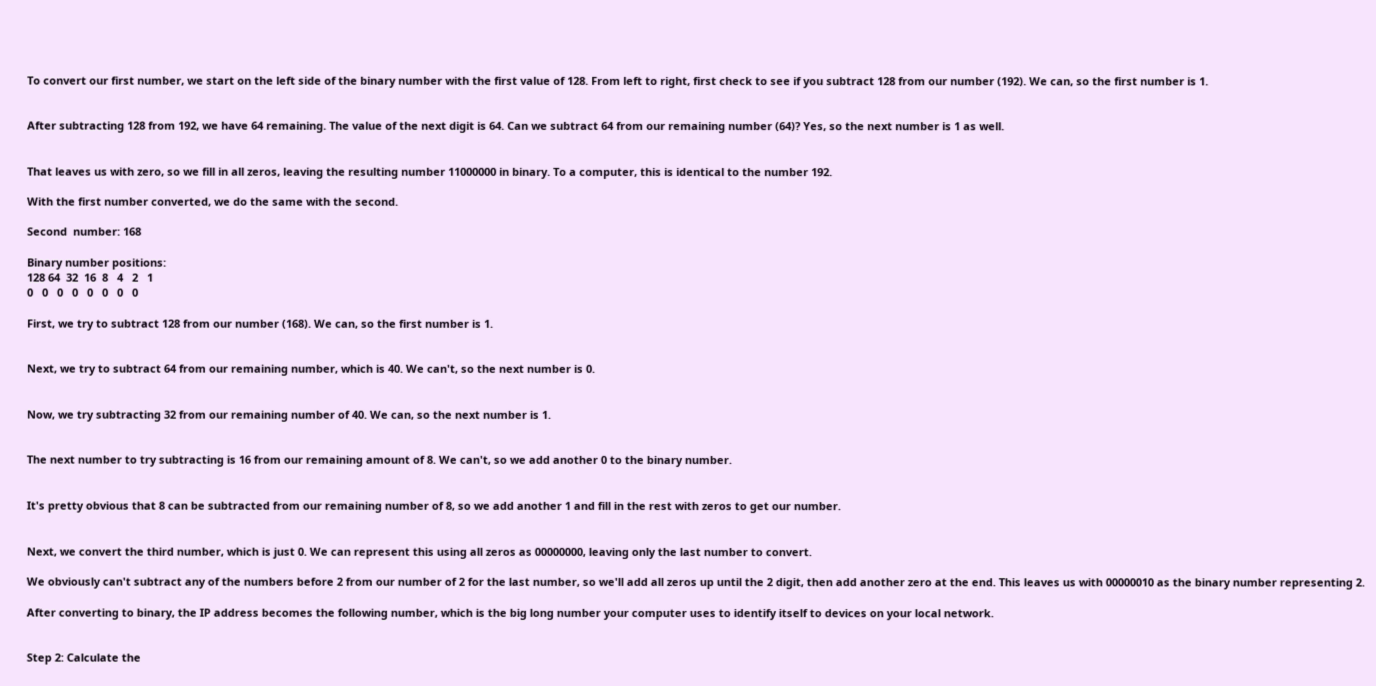To convert our first number, we start on the left side of the binary number with the first value of 128. From left to right, first check to see if you subtract 128 from our number (192). We can, so the first number is 1.


After subtracting 128 from 192, we have 64 remaining. The value of the next digit is 64. Can we subtract 64 from our remaining number (64)? Yes, so the next number is 1 as well.


That leaves us with zero, so we fill in all zeros, leaving the resulting number 11000000 in binary. To a computer, this is identical to the number 192.

With the first number converted, we do the same with the second.

Second  number: 168

Binary number positions:
128 64  32  16  8   4   2   1
0   0   0   0   0   0   0   0

First, we try to subtract 128 from our number (168). We can, so the first number is 1.


Next, we try to subtract 64 from our remaining number, which is 40. We can't, so the next number is 0.


Now, we try subtracting 32 from our remaining number of 40. We can, so the next number is 1.


The next number to try subtracting is 16 from our remaining amount of 8. We can't, so we add another 0 to the binary number.


It's pretty obvious that 8 can be subtracted from our remaining number of 8, so we add another 1 and fill in the rest with zeros to get our number.


Next, we convert the third number, which is just 0. We can represent this using all zeros as 00000000, leaving only the last number to convert.

We obviously can't subtract any of the numbers before 2 from our number of 2 for the last number, so we'll add all zeros up until the 2 digit, then add another zero at the end. This leaves us with 00000010 as the binary number representing 2.

After converting to binary, the IP address becomes the following number, which is the big long number your computer uses to identify itself to devices on your local network.


Step 2: Calculate the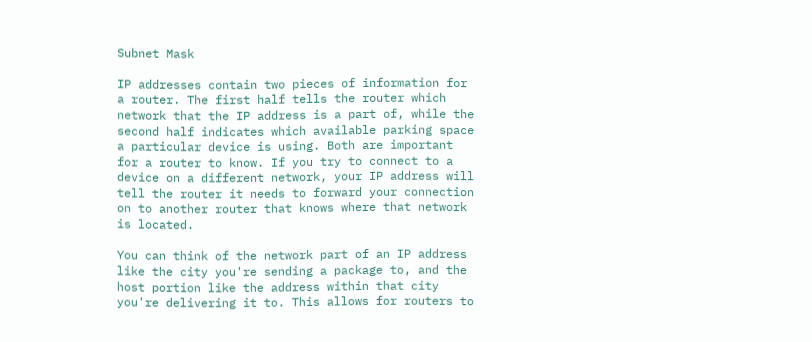Subnet Mask

IP addresses contain two pieces of information for a router. The first half tells the router which network that the IP address is a part of, while the second half indicates which available parking space a particular device is using. Both are important for a router to know. If you try to connect to a device on a different network, your IP address will tell the router it needs to forward your connection on to another router that knows where that network is located.

You can think of the network part of an IP address like the city you're sending a package to, and the host portion like the address within that city you're delivering it to. This allows for routers to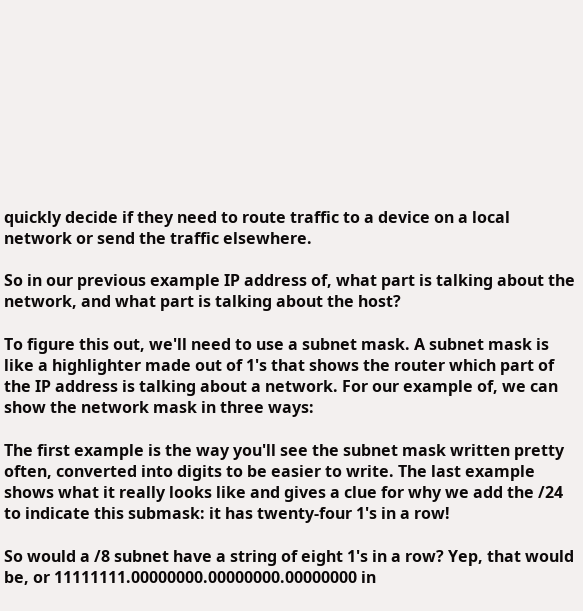quickly decide if they need to route traffic to a device on a local network or send the traffic elsewhere.

So in our previous example IP address of, what part is talking about the network, and what part is talking about the host?

To figure this out, we'll need to use a subnet mask. A subnet mask is like a highlighter made out of 1's that shows the router which part of the IP address is talking about a network. For our example of, we can show the network mask in three ways:

The first example is the way you'll see the subnet mask written pretty often, converted into digits to be easier to write. The last example shows what it really looks like and gives a clue for why we add the /24 to indicate this submask: it has twenty-four 1's in a row!

So would a /8 subnet have a string of eight 1's in a row? Yep, that would be, or 11111111.00000000.00000000.00000000 in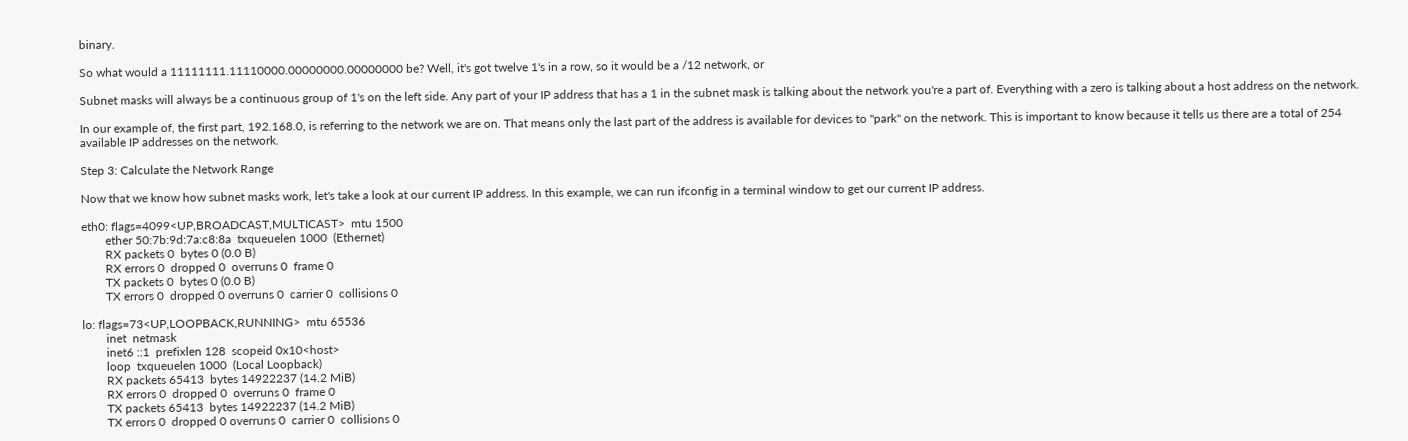binary.

So what would a 11111111.11110000.00000000.00000000 be? Well, it's got twelve 1's in a row, so it would be a /12 network, or

Subnet masks will always be a continuous group of 1's on the left side. Any part of your IP address that has a 1 in the subnet mask is talking about the network you're a part of. Everything with a zero is talking about a host address on the network.

In our example of, the first part, 192.168.0, is referring to the network we are on. That means only the last part of the address is available for devices to "park" on the network. This is important to know because it tells us there are a total of 254 available IP addresses on the network.

Step 3: Calculate the Network Range

Now that we know how subnet masks work, let's take a look at our current IP address. In this example, we can run ifconfig in a terminal window to get our current IP address.

eth0: flags=4099<UP,BROADCAST,MULTICAST>  mtu 1500
        ether 50:7b:9d:7a:c8:8a  txqueuelen 1000  (Ethernet)
        RX packets 0  bytes 0 (0.0 B)
        RX errors 0  dropped 0  overruns 0  frame 0
        TX packets 0  bytes 0 (0.0 B)
        TX errors 0  dropped 0 overruns 0  carrier 0  collisions 0

lo: flags=73<UP,LOOPBACK,RUNNING>  mtu 65536
        inet  netmask
        inet6 ::1  prefixlen 128  scopeid 0x10<host>
        loop  txqueuelen 1000  (Local Loopback)
        RX packets 65413  bytes 14922237 (14.2 MiB)
        RX errors 0  dropped 0  overruns 0  frame 0
        TX packets 65413  bytes 14922237 (14.2 MiB)
        TX errors 0  dropped 0 overruns 0  carrier 0  collisions 0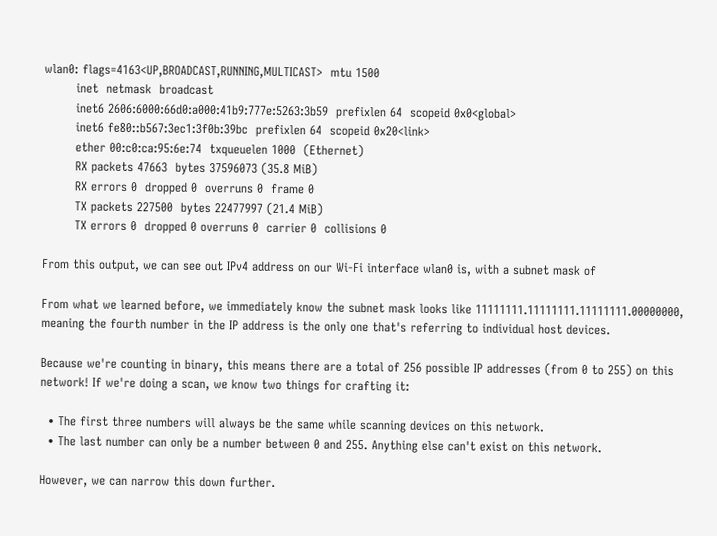wlan0: flags=4163<UP,BROADCAST,RUNNING,MULTICAST>  mtu 1500
        inet  netmask  broadcast
        inet6 2606:6000:66d0:a000:41b9:777e:5263:3b59  prefixlen 64  scopeid 0x0<global>
        inet6 fe80::b567:3ec1:3f0b:39bc  prefixlen 64  scopeid 0x20<link>
        ether 00:c0:ca:95:6e:74  txqueuelen 1000  (Ethernet)
        RX packets 47663  bytes 37596073 (35.8 MiB)
        RX errors 0  dropped 0  overruns 0  frame 0
        TX packets 227500  bytes 22477997 (21.4 MiB)
        TX errors 0  dropped 0 overruns 0  carrier 0  collisions 0

From this output, we can see out IPv4 address on our Wi-Fi interface wlan0 is, with a subnet mask of

From what we learned before, we immediately know the subnet mask looks like 11111111.11111111.11111111.00000000, meaning the fourth number in the IP address is the only one that's referring to individual host devices.

Because we're counting in binary, this means there are a total of 256 possible IP addresses (from 0 to 255) on this network! If we're doing a scan, we know two things for crafting it:

  • The first three numbers will always be the same while scanning devices on this network.
  • The last number can only be a number between 0 and 255. Anything else can't exist on this network.

However, we can narrow this down further.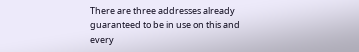There are three addresses already guaranteed to be in use on this and every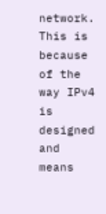network. This is because of the way IPv4 is designed and means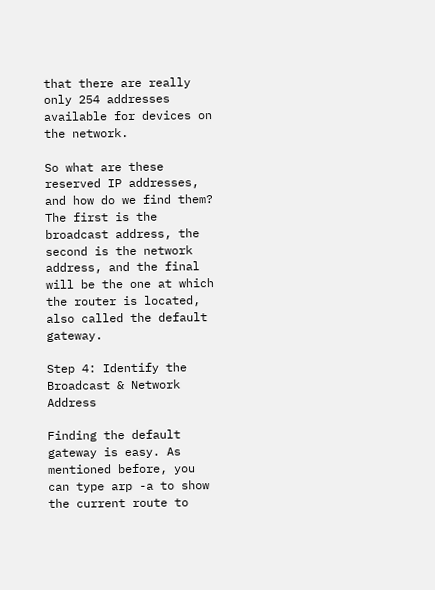that there are really only 254 addresses available for devices on the network.

So what are these reserved IP addresses, and how do we find them? The first is the broadcast address, the second is the network address, and the final will be the one at which the router is located, also called the default gateway.

Step 4: Identify the Broadcast & Network Address

Finding the default gateway is easy. As mentioned before, you can type arp -a to show the current route to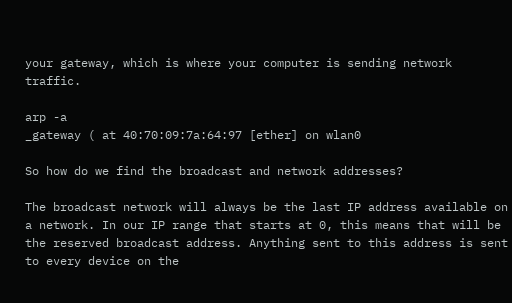your gateway, which is where your computer is sending network traffic.

arp -a
_gateway ( at 40:70:09:7a:64:97 [ether] on wlan0

So how do we find the broadcast and network addresses?

The broadcast network will always be the last IP address available on a network. In our IP range that starts at 0, this means that will be the reserved broadcast address. Anything sent to this address is sent to every device on the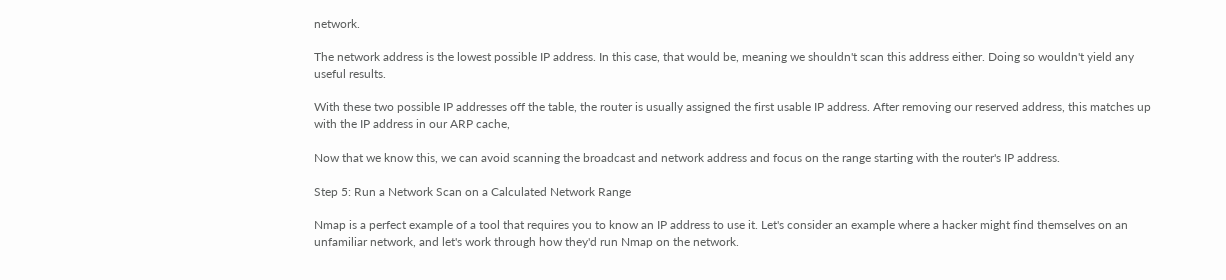network.

The network address is the lowest possible IP address. In this case, that would be, meaning we shouldn't scan this address either. Doing so wouldn't yield any useful results.

With these two possible IP addresses off the table, the router is usually assigned the first usable IP address. After removing our reserved address, this matches up with the IP address in our ARP cache,

Now that we know this, we can avoid scanning the broadcast and network address and focus on the range starting with the router's IP address.

Step 5: Run a Network Scan on a Calculated Network Range

Nmap is a perfect example of a tool that requires you to know an IP address to use it. Let's consider an example where a hacker might find themselves on an unfamiliar network, and let's work through how they'd run Nmap on the network.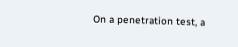On a penetration test, a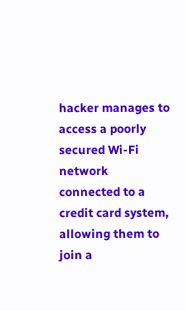hacker manages to access a poorly secured Wi-Fi network connected to a credit card system, allowing them to join a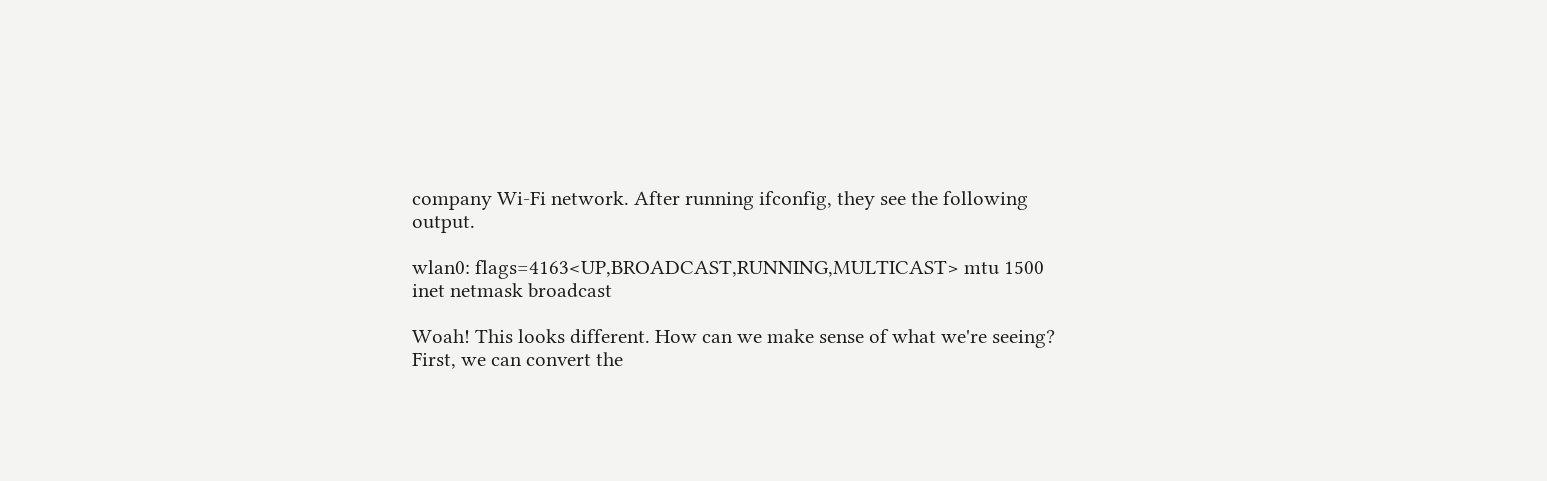company Wi-Fi network. After running ifconfig, they see the following output.

wlan0: flags=4163<UP,BROADCAST,RUNNING,MULTICAST> mtu 1500
inet netmask broadcast

Woah! This looks different. How can we make sense of what we're seeing? First, we can convert the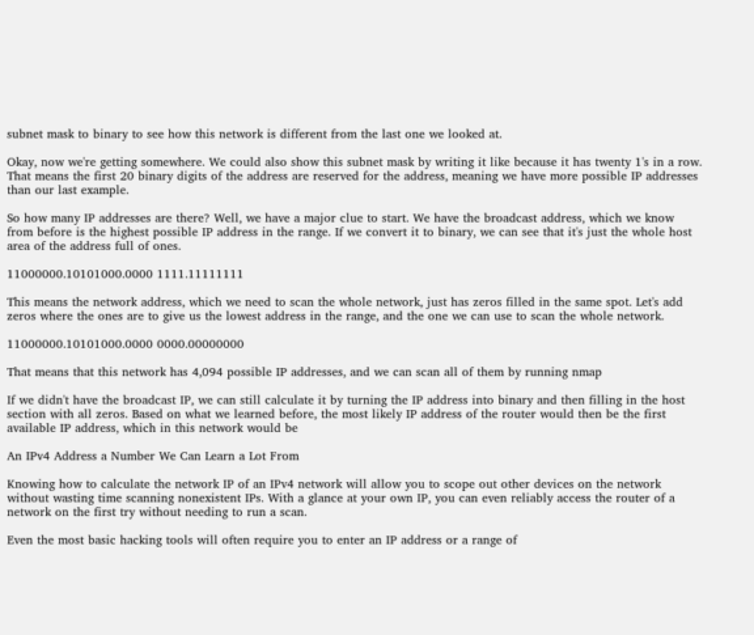subnet mask to binary to see how this network is different from the last one we looked at.

Okay, now we're getting somewhere. We could also show this subnet mask by writing it like because it has twenty 1's in a row. That means the first 20 binary digits of the address are reserved for the address, meaning we have more possible IP addresses than our last example.

So how many IP addresses are there? Well, we have a major clue to start. We have the broadcast address, which we know from before is the highest possible IP address in the range. If we convert it to binary, we can see that it's just the whole host area of the address full of ones.

11000000.10101000.0000 1111.11111111

This means the network address, which we need to scan the whole network, just has zeros filled in the same spot. Let's add zeros where the ones are to give us the lowest address in the range, and the one we can use to scan the whole network.

11000000.10101000.0000 0000.00000000

That means that this network has 4,094 possible IP addresses, and we can scan all of them by running nmap

If we didn't have the broadcast IP, we can still calculate it by turning the IP address into binary and then filling in the host section with all zeros. Based on what we learned before, the most likely IP address of the router would then be the first available IP address, which in this network would be

An IPv4 Address a Number We Can Learn a Lot From

Knowing how to calculate the network IP of an IPv4 network will allow you to scope out other devices on the network without wasting time scanning nonexistent IPs. With a glance at your own IP, you can even reliably access the router of a network on the first try without needing to run a scan.

Even the most basic hacking tools will often require you to enter an IP address or a range of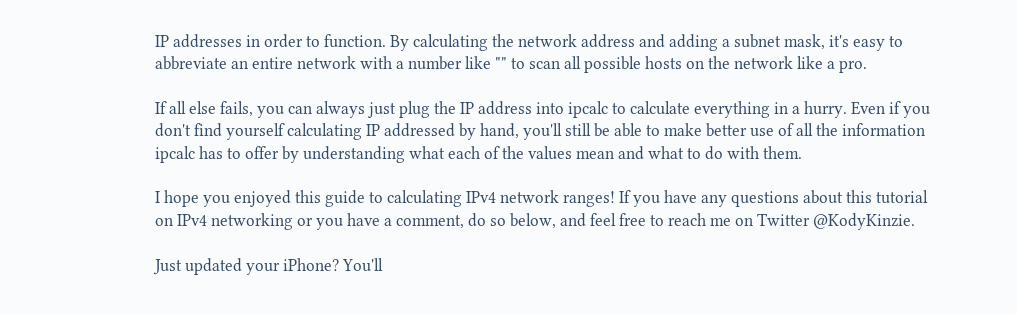IP addresses in order to function. By calculating the network address and adding a subnet mask, it's easy to abbreviate an entire network with a number like "" to scan all possible hosts on the network like a pro.

If all else fails, you can always just plug the IP address into ipcalc to calculate everything in a hurry. Even if you don't find yourself calculating IP addressed by hand, you'll still be able to make better use of all the information ipcalc has to offer by understanding what each of the values mean and what to do with them.

I hope you enjoyed this guide to calculating IPv4 network ranges! If you have any questions about this tutorial on IPv4 networking or you have a comment, do so below, and feel free to reach me on Twitter @KodyKinzie.

Just updated your iPhone? You'll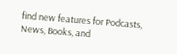find new features for Podcasts, News, Books, and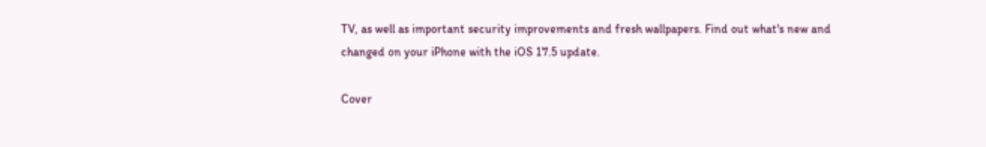TV, as well as important security improvements and fresh wallpapers. Find out what's new and changed on your iPhone with the iOS 17.5 update.

Cover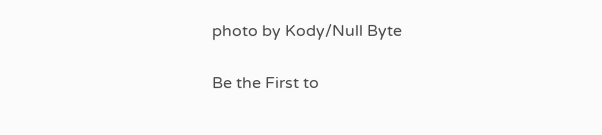photo by Kody/Null Byte

Be the First to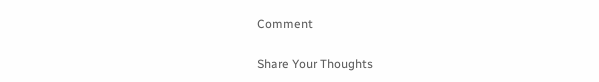Comment

Share Your Thoughts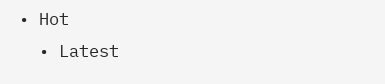• Hot
  • Latest